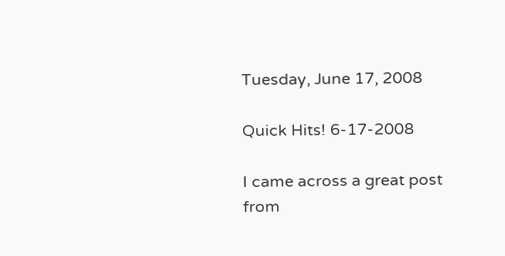Tuesday, June 17, 2008

Quick Hits! 6-17-2008

I came across a great post from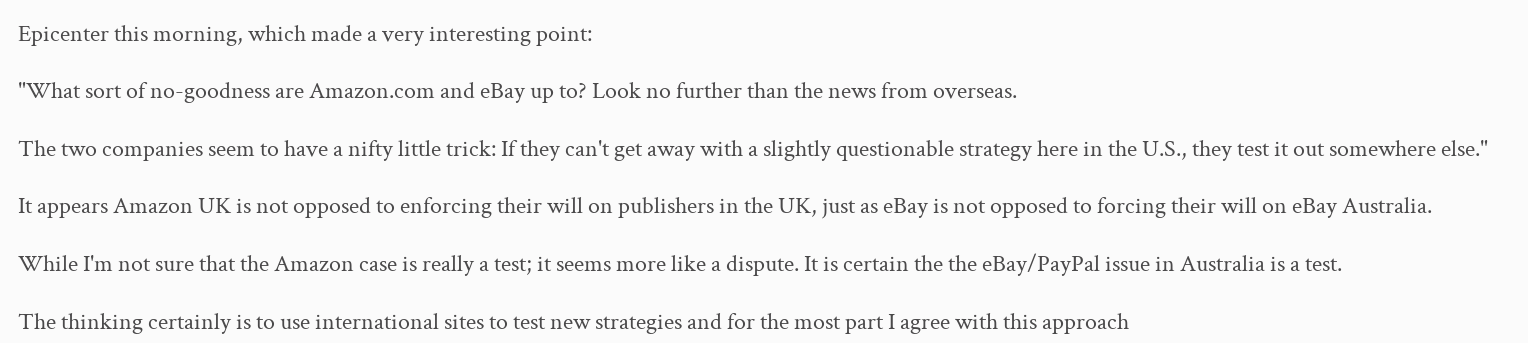Epicenter this morning, which made a very interesting point:

"What sort of no-goodness are Amazon.com and eBay up to? Look no further than the news from overseas.

The two companies seem to have a nifty little trick: If they can't get away with a slightly questionable strategy here in the U.S., they test it out somewhere else."

It appears Amazon UK is not opposed to enforcing their will on publishers in the UK, just as eBay is not opposed to forcing their will on eBay Australia.

While I'm not sure that the Amazon case is really a test; it seems more like a dispute. It is certain the the eBay/PayPal issue in Australia is a test.

The thinking certainly is to use international sites to test new strategies and for the most part I agree with this approach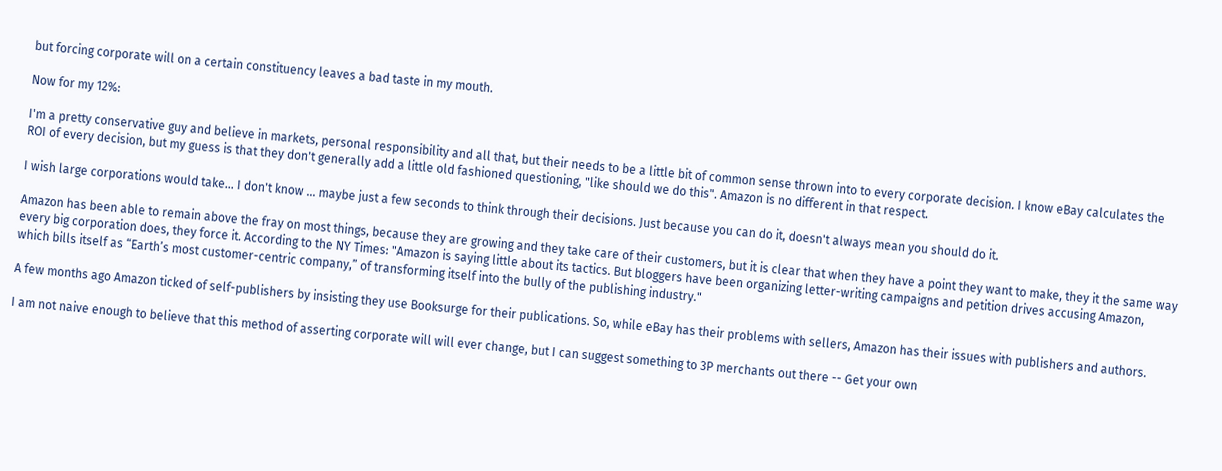but forcing corporate will on a certain constituency leaves a bad taste in my mouth.

Now for my 12%:

I'm a pretty conservative guy and believe in markets, personal responsibility and all that, but their needs to be a little bit of common sense thrown into to every corporate decision. I know eBay calculates the ROI of every decision, but my guess is that they don't generally add a little old fashioned questioning, "like should we do this". Amazon is no different in that respect.

I wish large corporations would take... I don't know ... maybe just a few seconds to think through their decisions. Just because you can do it, doesn't always mean you should do it.

Amazon has been able to remain above the fray on most things, because they are growing and they take care of their customers, but it is clear that when they have a point they want to make, they it the same way every big corporation does, they force it. According to the NY Times: "Amazon is saying little about its tactics. But bloggers have been organizing letter-writing campaigns and petition drives accusing Amazon, which bills itself as “Earth’s most customer-centric company,” of transforming itself into the bully of the publishing industry."

A few months ago Amazon ticked of self-publishers by insisting they use Booksurge for their publications. So, while eBay has their problems with sellers, Amazon has their issues with publishers and authors.

I am not naive enough to believe that this method of asserting corporate will will ever change, but I can suggest something to 3P merchants out there -- Get your own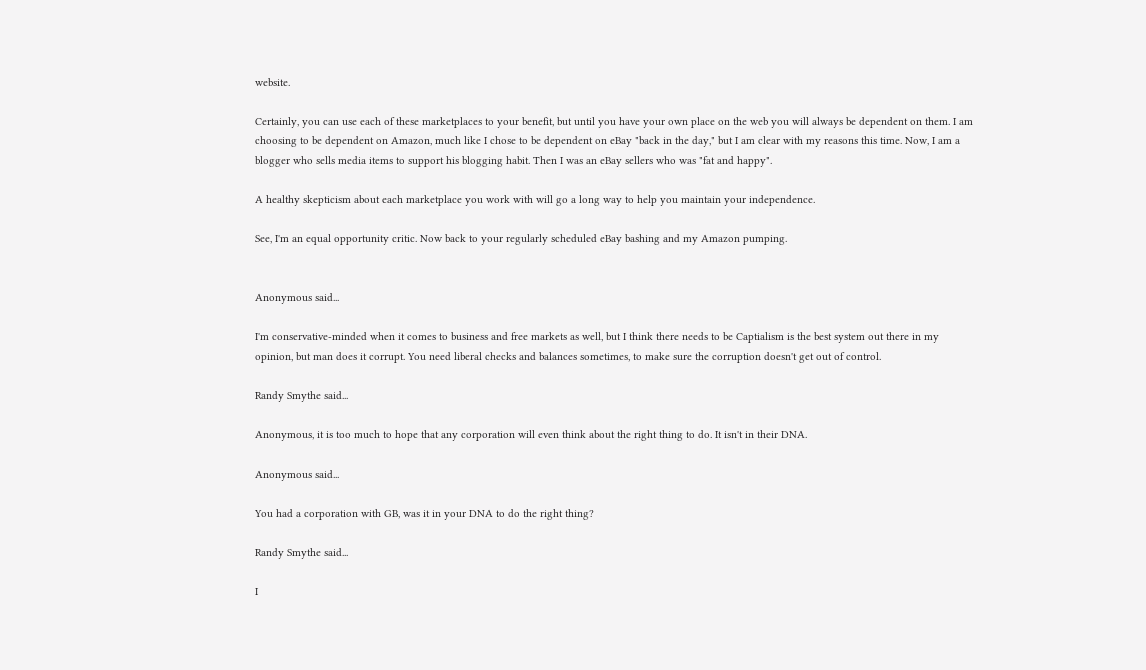website.

Certainly, you can use each of these marketplaces to your benefit, but until you have your own place on the web you will always be dependent on them. I am choosing to be dependent on Amazon, much like I chose to be dependent on eBay "back in the day," but I am clear with my reasons this time. Now, I am a blogger who sells media items to support his blogging habit. Then I was an eBay sellers who was "fat and happy".

A healthy skepticism about each marketplace you work with will go a long way to help you maintain your independence.

See, I'm an equal opportunity critic. Now back to your regularly scheduled eBay bashing and my Amazon pumping.


Anonymous said...

I'm conservative-minded when it comes to business and free markets as well, but I think there needs to be Captialism is the best system out there in my opinion, but man does it corrupt. You need liberal checks and balances sometimes, to make sure the corruption doesn't get out of control.

Randy Smythe said...

Anonymous, it is too much to hope that any corporation will even think about the right thing to do. It isn't in their DNA.

Anonymous said...

You had a corporation with GB, was it in your DNA to do the right thing?

Randy Smythe said...

I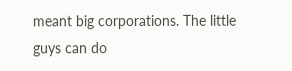meant big corporations. The little guys can do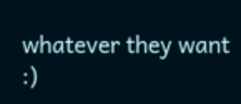whatever they want :)